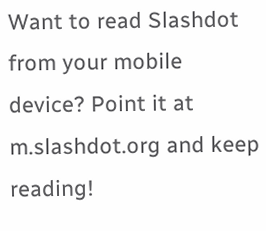Want to read Slashdot from your mobile device? Point it at m.slashdot.org and keep reading!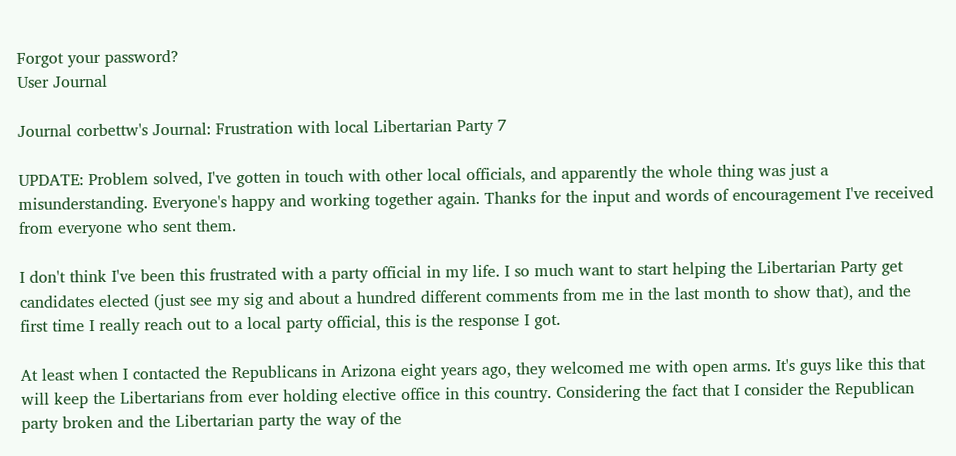Forgot your password?
User Journal

Journal corbettw's Journal: Frustration with local Libertarian Party 7

UPDATE: Problem solved, I've gotten in touch with other local officials, and apparently the whole thing was just a misunderstanding. Everyone's happy and working together again. Thanks for the input and words of encouragement I've received from everyone who sent them.

I don't think I've been this frustrated with a party official in my life. I so much want to start helping the Libertarian Party get candidates elected (just see my sig and about a hundred different comments from me in the last month to show that), and the first time I really reach out to a local party official, this is the response I got.

At least when I contacted the Republicans in Arizona eight years ago, they welcomed me with open arms. It's guys like this that will keep the Libertarians from ever holding elective office in this country. Considering the fact that I consider the Republican party broken and the Libertarian party the way of the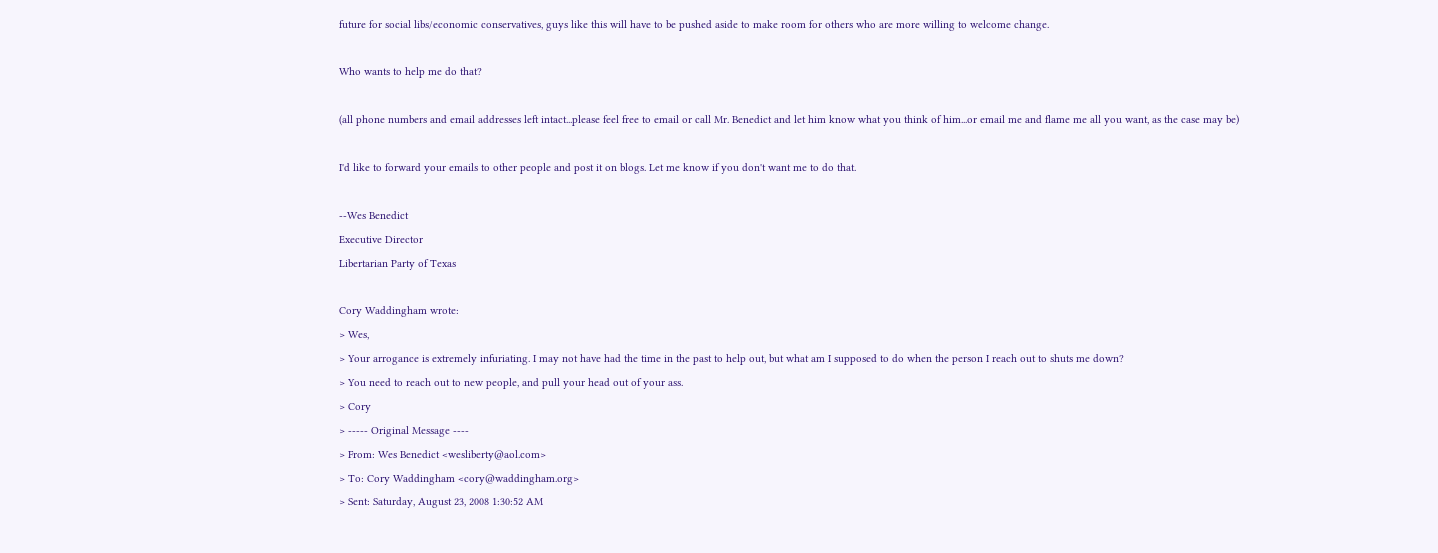future for social libs/economic conservatives, guys like this will have to be pushed aside to make room for others who are more willing to welcome change.

Who wants to help me do that?

(all phone numbers and email addresses left intact...please feel free to email or call Mr. Benedict and let him know what you think of him...or email me and flame me all you want, as the case may be)

I'd like to forward your emails to other people and post it on blogs. Let me know if you don't want me to do that.

--Wes Benedict
Executive Director
Libertarian Party of Texas

Cory Waddingham wrote:
> Wes,
> Your arrogance is extremely infuriating. I may not have had the time in the past to help out, but what am I supposed to do when the person I reach out to shuts me down?
> You need to reach out to new people, and pull your head out of your ass.
> Cory
> ----- Original Message ----
> From: Wes Benedict <wesliberty@aol.com>
> To: Cory Waddingham <cory@waddingham.org>
> Sent: Saturday, August 23, 2008 1:30:52 AM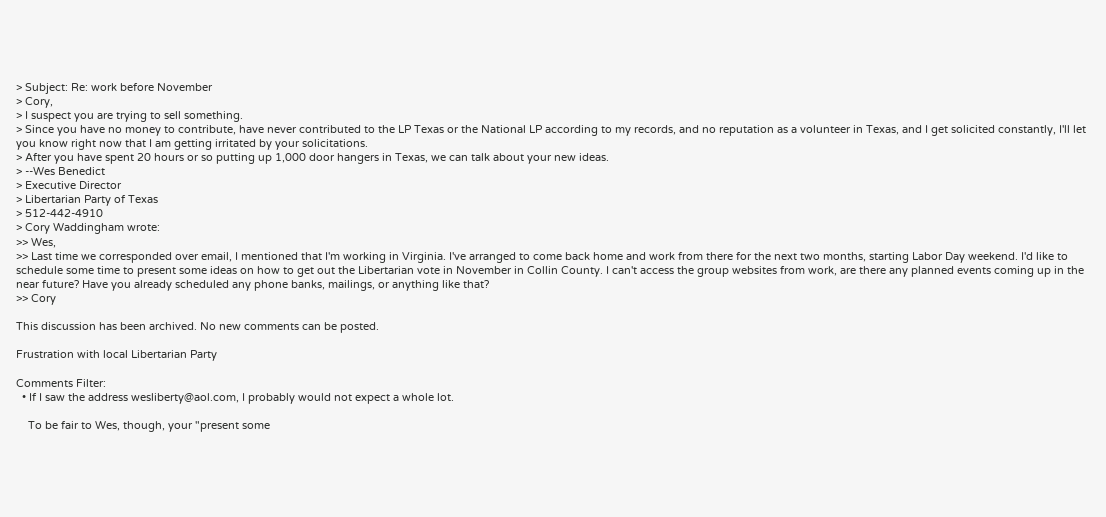> Subject: Re: work before November
> Cory,
> I suspect you are trying to sell something.
> Since you have no money to contribute, have never contributed to the LP Texas or the National LP according to my records, and no reputation as a volunteer in Texas, and I get solicited constantly, I'll let you know right now that I am getting irritated by your solicitations.
> After you have spent 20 hours or so putting up 1,000 door hangers in Texas, we can talk about your new ideas.
> --Wes Benedict
> Executive Director
> Libertarian Party of Texas
> 512-442-4910
> Cory Waddingham wrote:
>> Wes,
>> Last time we corresponded over email, I mentioned that I'm working in Virginia. I've arranged to come back home and work from there for the next two months, starting Labor Day weekend. I'd like to schedule some time to present some ideas on how to get out the Libertarian vote in November in Collin County. I can't access the group websites from work, are there any planned events coming up in the near future? Have you already scheduled any phone banks, mailings, or anything like that?
>> Cory

This discussion has been archived. No new comments can be posted.

Frustration with local Libertarian Party

Comments Filter:
  • If I saw the address wesliberty@aol.com, I probably would not expect a whole lot.

    To be fair to Wes, though, your "present some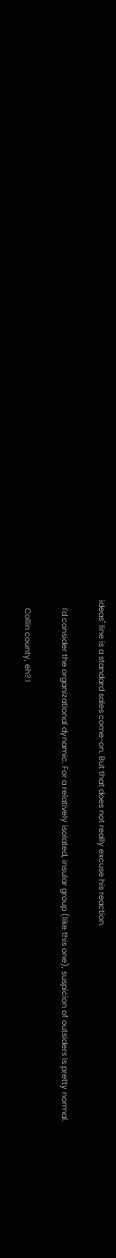ideas" line is a standard sales come-on. But that does not really excuse his reaction.

    I'd consider the organizational dynamic. For a relatively isolated, insular group (like this one), suspicion of outsiders is pretty normal.

    Collin county, eh? I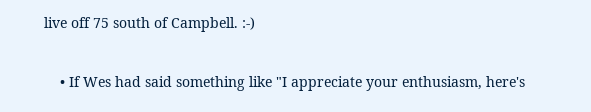live off 75 south of Campbell. :-)

    • If Wes had said something like "I appreciate your enthusiasm, here's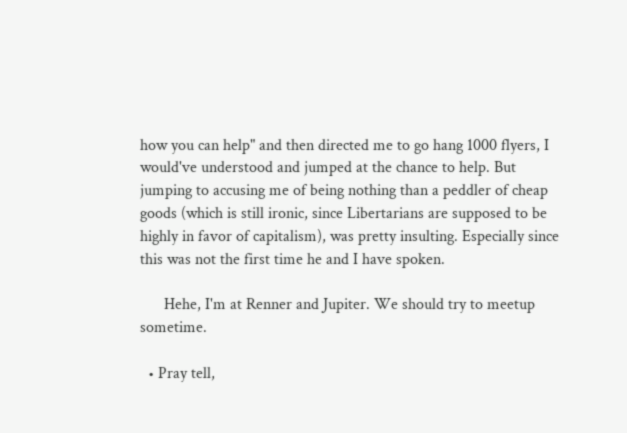how you can help" and then directed me to go hang 1000 flyers, I would've understood and jumped at the chance to help. But jumping to accusing me of being nothing than a peddler of cheap goods (which is still ironic, since Libertarians are supposed to be highly in favor of capitalism), was pretty insulting. Especially since this was not the first time he and I have spoken.

      Hehe, I'm at Renner and Jupiter. We should try to meetup sometime.

  • Pray tell,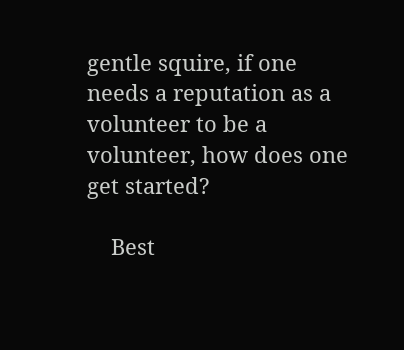gentle squire, if one needs a reputation as a volunteer to be a volunteer, how does one get started?

    Best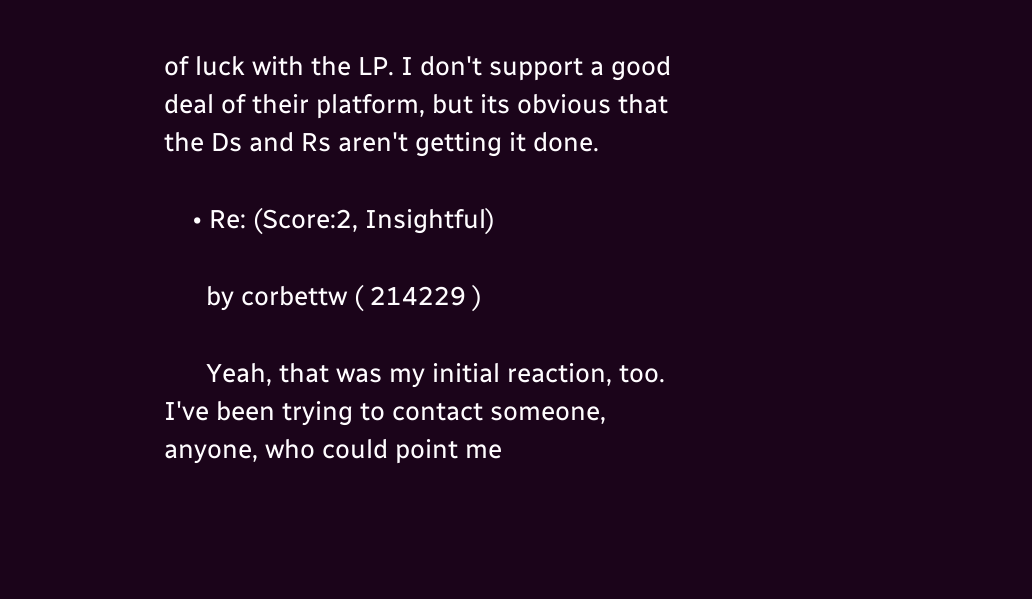of luck with the LP. I don't support a good deal of their platform, but its obvious that the Ds and Rs aren't getting it done.

    • Re: (Score:2, Insightful)

      by corbettw ( 214229 )

      Yeah, that was my initial reaction, too. I've been trying to contact someone, anyone, who could point me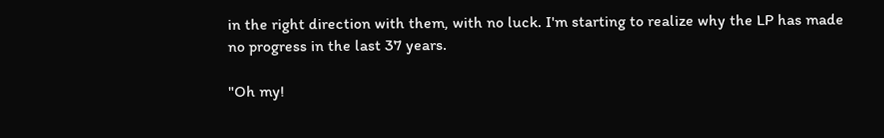in the right direction with them, with no luck. I'm starting to realize why the LP has made no progress in the last 37 years.

"Oh my!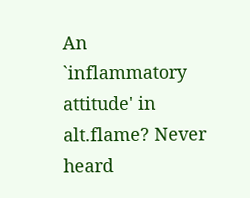An `inflammatory attitude' in alt.flame? Never heard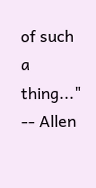of such a thing..." -- Allen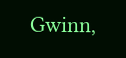Gwinn,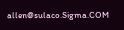allen@sulaco.Sigma.COM